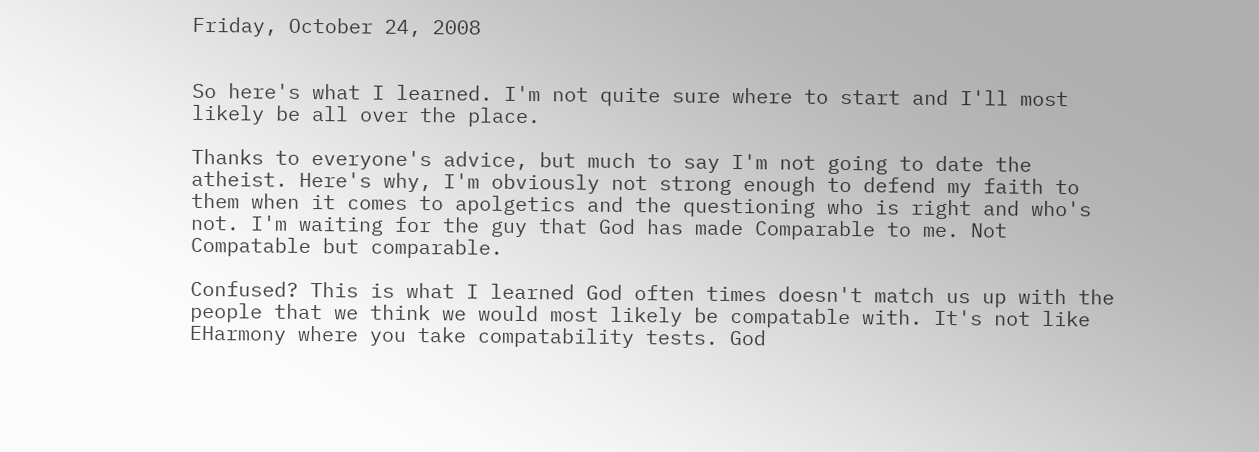Friday, October 24, 2008


So here's what I learned. I'm not quite sure where to start and I'll most likely be all over the place.

Thanks to everyone's advice, but much to say I'm not going to date the atheist. Here's why, I'm obviously not strong enough to defend my faith to them when it comes to apolgetics and the questioning who is right and who's not. I'm waiting for the guy that God has made Comparable to me. Not Compatable but comparable.

Confused? This is what I learned God often times doesn't match us up with the people that we think we would most likely be compatable with. It's not like EHarmony where you take compatability tests. God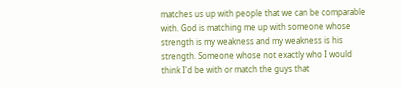matches us up with people that we can be comparable with. God is matching me up with someone whose strength is my weakness and my weakness is his strength. Someone whose not exactly who I would think I'd be with or match the guys that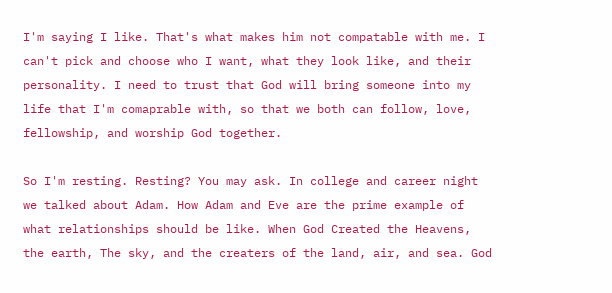I'm saying I like. That's what makes him not compatable with me. I can't pick and choose who I want, what they look like, and their personality. I need to trust that God will bring someone into my life that I'm comaprable with, so that we both can follow, love, fellowship, and worship God together.

So I'm resting. Resting? You may ask. In college and career night we talked about Adam. How Adam and Eve are the prime example of what relationships should be like. When God Created the Heavens, the earth, The sky, and the creaters of the land, air, and sea. God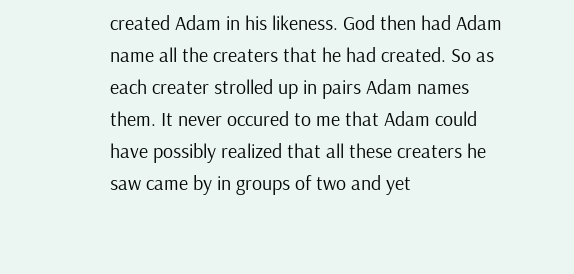created Adam in his likeness. God then had Adam name all the creaters that he had created. So as each creater strolled up in pairs Adam names them. It never occured to me that Adam could have possibly realized that all these creaters he saw came by in groups of two and yet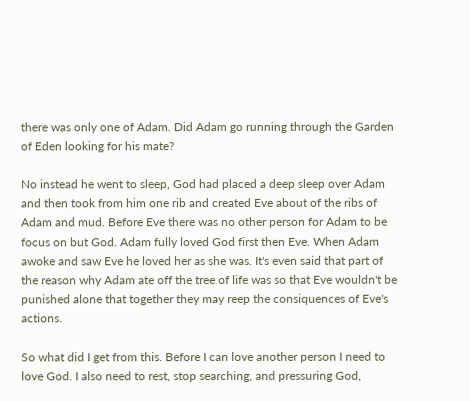there was only one of Adam. Did Adam go running through the Garden of Eden looking for his mate?

No instead he went to sleep, God had placed a deep sleep over Adam and then took from him one rib and created Eve about of the ribs of Adam and mud. Before Eve there was no other person for Adam to be focus on but God. Adam fully loved God first then Eve. When Adam awoke and saw Eve he loved her as she was. It's even said that part of the reason why Adam ate off the tree of life was so that Eve wouldn't be punished alone that together they may reep the consiquences of Eve's actions.

So what did I get from this. Before I can love another person I need to love God. I also need to rest, stop searching, and pressuring God,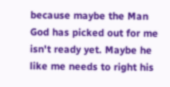because maybe the Man God has picked out for me isn't ready yet. Maybe he like me needs to right his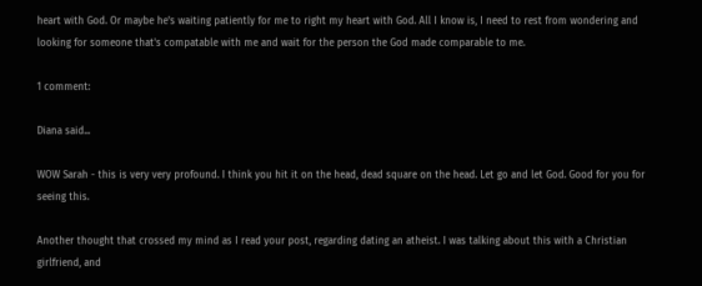heart with God. Or maybe he's waiting patiently for me to right my heart with God. All I know is, I need to rest from wondering and looking for someone that's compatable with me and wait for the person the God made comparable to me.

1 comment:

Diana said...

WOW Sarah - this is very very profound. I think you hit it on the head, dead square on the head. Let go and let God. Good for you for seeing this.

Another thought that crossed my mind as I read your post, regarding dating an atheist. I was talking about this with a Christian girlfriend, and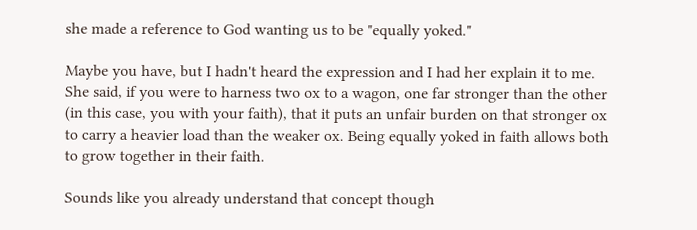she made a reference to God wanting us to be "equally yoked."

Maybe you have, but I hadn't heard the expression and I had her explain it to me. She said, if you were to harness two ox to a wagon, one far stronger than the other (in this case, you with your faith), that it puts an unfair burden on that stronger ox to carry a heavier load than the weaker ox. Being equally yoked in faith allows both to grow together in their faith.

Sounds like you already understand that concept though